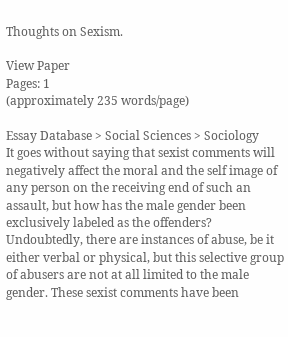Thoughts on Sexism.

View Paper
Pages: 1
(approximately 235 words/page)

Essay Database > Social Sciences > Sociology
It goes without saying that sexist comments will negatively affect the moral and the self image of any person on the receiving end of such an assault, but how has the male gender been exclusively labeled as the offenders? Undoubtedly, there are instances of abuse, be it either verbal or physical, but this selective group of abusers are not at all limited to the male gender. These sexist comments have been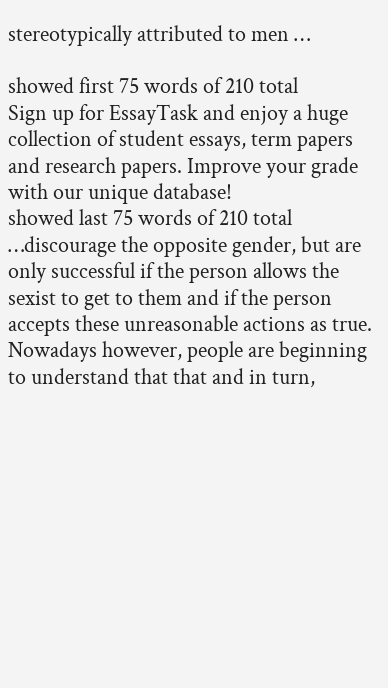stereotypically attributed to men …

showed first 75 words of 210 total
Sign up for EssayTask and enjoy a huge collection of student essays, term papers and research papers. Improve your grade with our unique database!
showed last 75 words of 210 total
…discourage the opposite gender, but are only successful if the person allows the sexist to get to them and if the person accepts these unreasonable actions as true. Nowadays however, people are beginning to understand that that and in turn,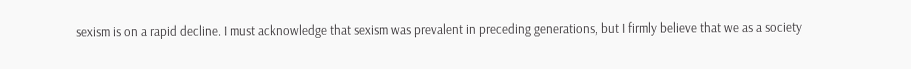sexism is on a rapid decline. I must acknowledge that sexism was prevalent in preceding generations, but I firmly believe that we as a society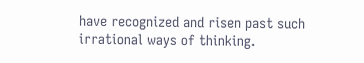have recognized and risen past such irrational ways of thinking.